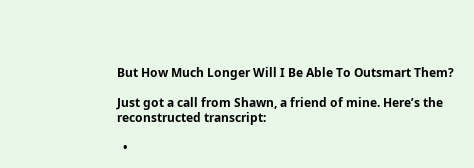But How Much Longer Will I Be Able To Outsmart Them?

Just got a call from Shawn, a friend of mine. Here’s the reconstructed transcript:

  •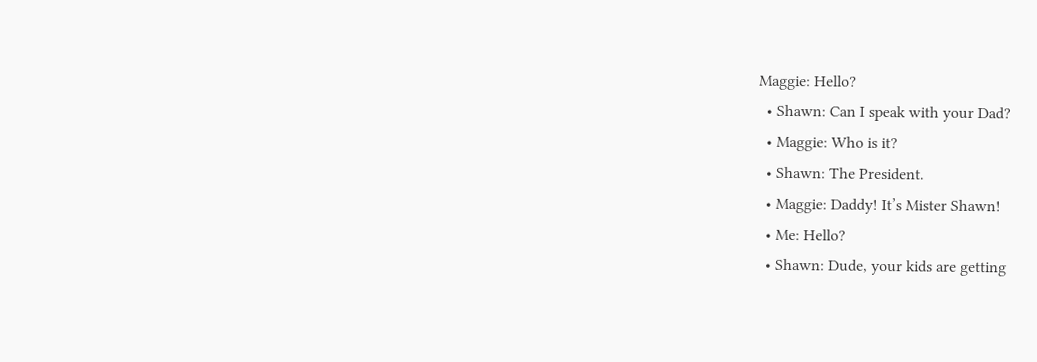Maggie: Hello?
  • Shawn: Can I speak with your Dad?
  • Maggie: Who is it?
  • Shawn: The President.
  • Maggie: Daddy! It’s Mister Shawn!
  • Me: Hello?
  • Shawn: Dude, your kids are getting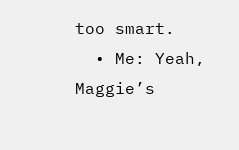too smart.
  • Me: Yeah, Maggie’s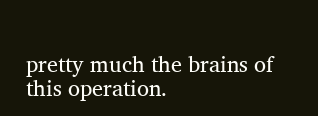pretty much the brains of this operation.